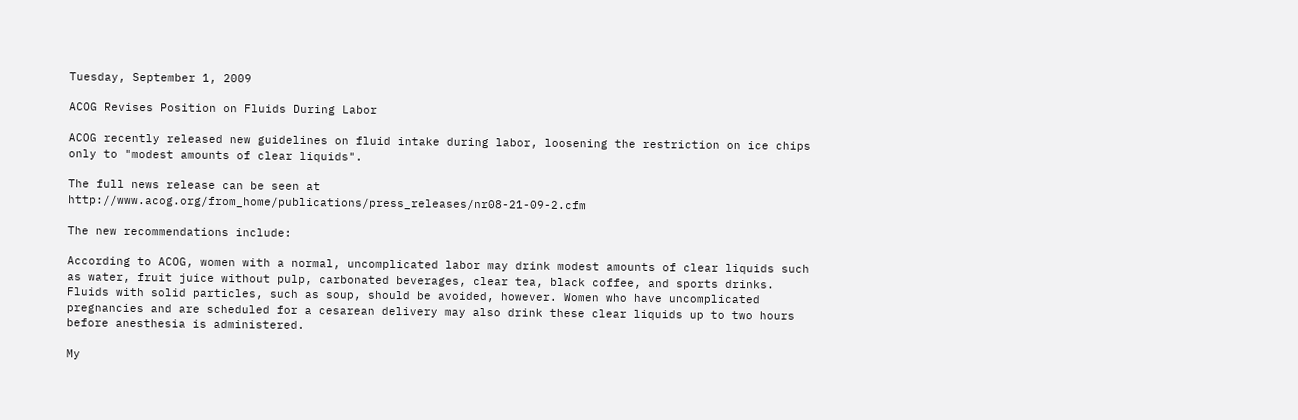Tuesday, September 1, 2009

ACOG Revises Position on Fluids During Labor

ACOG recently released new guidelines on fluid intake during labor, loosening the restriction on ice chips only to "modest amounts of clear liquids".

The full news release can be seen at http://www.acog.org/from_home/publications/press_releases/nr08-21-09-2.cfm

The new recommendations include:

According to ACOG, women with a normal, uncomplicated labor may drink modest amounts of clear liquids such as water, fruit juice without pulp, carbonated beverages, clear tea, black coffee, and sports drinks. Fluids with solid particles, such as soup, should be avoided, however. Women who have uncomplicated pregnancies and are scheduled for a cesarean delivery may also drink these clear liquids up to two hours before anesthesia is administered.

My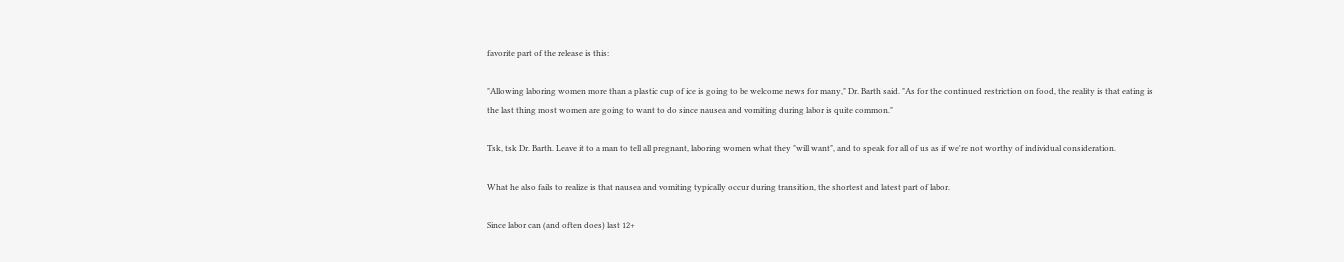favorite part of the release is this:

"Allowing laboring women more than a plastic cup of ice is going to be welcome news for many," Dr. Barth said. "As for the continued restriction on food, the reality is that eating is the last thing most women are going to want to do since nausea and vomiting during labor is quite common."

Tsk, tsk Dr. Barth. Leave it to a man to tell all pregnant, laboring women what they "will want", and to speak for all of us as if we're not worthy of individual consideration.

What he also fails to realize is that nausea and vomiting typically occur during transition, the shortest and latest part of labor.

Since labor can (and often does) last 12+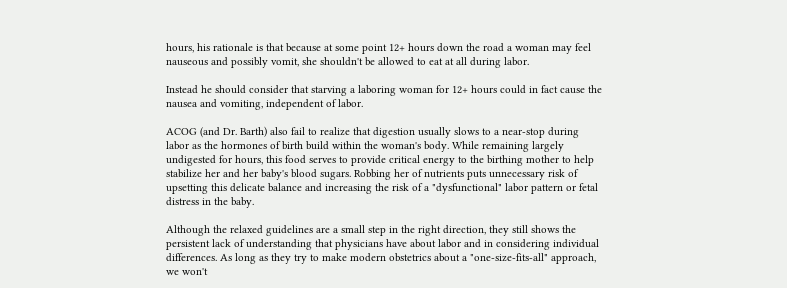hours, his rationale is that because at some point 12+ hours down the road a woman may feel nauseous and possibly vomit, she shouldn't be allowed to eat at all during labor.

Instead he should consider that starving a laboring woman for 12+ hours could in fact cause the nausea and vomiting, independent of labor.

ACOG (and Dr. Barth) also fail to realize that digestion usually slows to a near-stop during labor as the hormones of birth build within the woman's body. While remaining largely undigested for hours, this food serves to provide critical energy to the birthing mother to help stabilize her and her baby's blood sugars. Robbing her of nutrients puts unnecessary risk of upsetting this delicate balance and increasing the risk of a "dysfunctional" labor pattern or fetal distress in the baby.

Although the relaxed guidelines are a small step in the right direction, they still shows the persistent lack of understanding that physicians have about labor and in considering individual differences. As long as they try to make modern obstetrics about a "one-size-fits-all" approach, we won't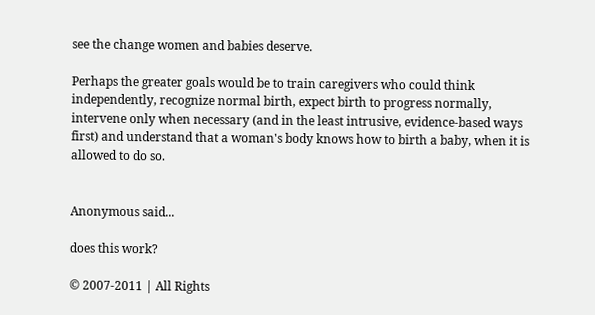see the change women and babies deserve.

Perhaps the greater goals would be to train caregivers who could think independently, recognize normal birth, expect birth to progress normally, intervene only when necessary (and in the least intrusive, evidence-based ways first) and understand that a woman's body knows how to birth a baby, when it is allowed to do so.


Anonymous said...

does this work?

© 2007-2011 | All Rights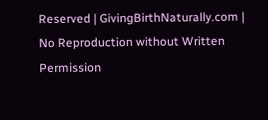Reserved | GivingBirthNaturally.com | No Reproduction without Written Permission